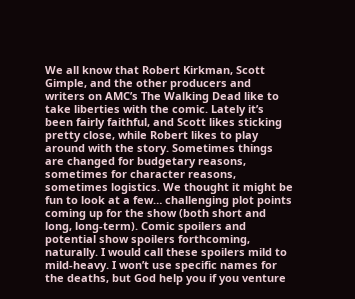We all know that Robert Kirkman, Scott Gimple, and the other producers and writers on AMC’s The Walking Dead like to take liberties with the comic. Lately it’s been fairly faithful, and Scott likes sticking pretty close, while Robert likes to play around with the story. Sometimes things are changed for budgetary reasons, sometimes for character reasons, sometimes logistics. We thought it might be fun to look at a few… challenging plot points coming up for the show (both short and long, long-term). Comic spoilers and potential show spoilers forthcoming, naturally. I would call these spoilers mild to mild-heavy. I won’t use specific names for the deaths, but God help you if you venture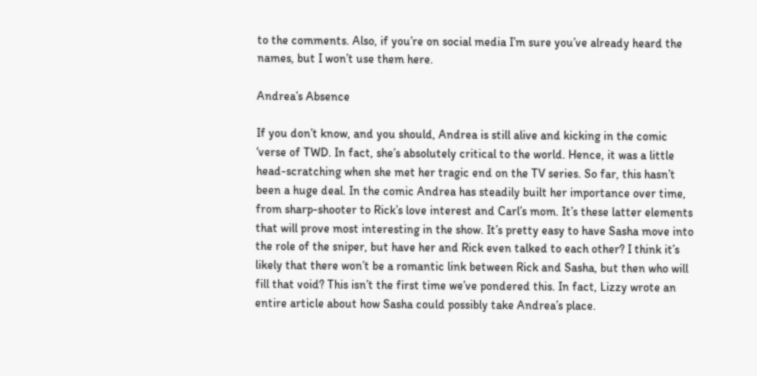to the comments. Also, if you’re on social media I’m sure you’ve already heard the names, but I won’t use them here.

Andrea’s Absence

If you don’t know, and you should, Andrea is still alive and kicking in the comic ‘verse of TWD. In fact, she’s absolutely critical to the world. Hence, it was a little head-scratching when she met her tragic end on the TV series. So far, this hasn’t been a huge deal. In the comic Andrea has steadily built her importance over time, from sharp-shooter to Rick’s love interest and Carl’s mom. It’s these latter elements that will prove most interesting in the show. It’s pretty easy to have Sasha move into the role of the sniper, but have her and Rick even talked to each other? I think it’s likely that there won’t be a romantic link between Rick and Sasha, but then who will fill that void? This isn’t the first time we’ve pondered this. In fact, Lizzy wrote an entire article about how Sasha could possibly take Andrea’s place.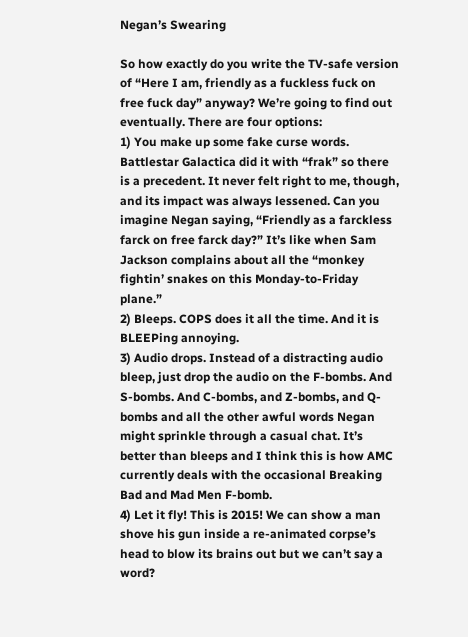Negan’s Swearing

So how exactly do you write the TV-safe version of “Here I am, friendly as a fuckless fuck on free fuck day” anyway? We’re going to find out eventually. There are four options:
1) You make up some fake curse words. Battlestar Galactica did it with “frak” so there is a precedent. It never felt right to me, though, and its impact was always lessened. Can you imagine Negan saying, “Friendly as a farckless farck on free farck day?” It’s like when Sam Jackson complains about all the “monkey fightin’ snakes on this Monday-to-Friday plane.”
2) Bleeps. COPS does it all the time. And it is BLEEPing annoying.
3) Audio drops. Instead of a distracting audio bleep, just drop the audio on the F-bombs. And S-bombs. And C-bombs, and Z-bombs, and Q-bombs and all the other awful words Negan might sprinkle through a casual chat. It’s better than bleeps and I think this is how AMC currently deals with the occasional Breaking Bad and Mad Men F-bomb.
4) Let it fly! This is 2015! We can show a man shove his gun inside a re-animated corpse’s head to blow its brains out but we can’t say a word?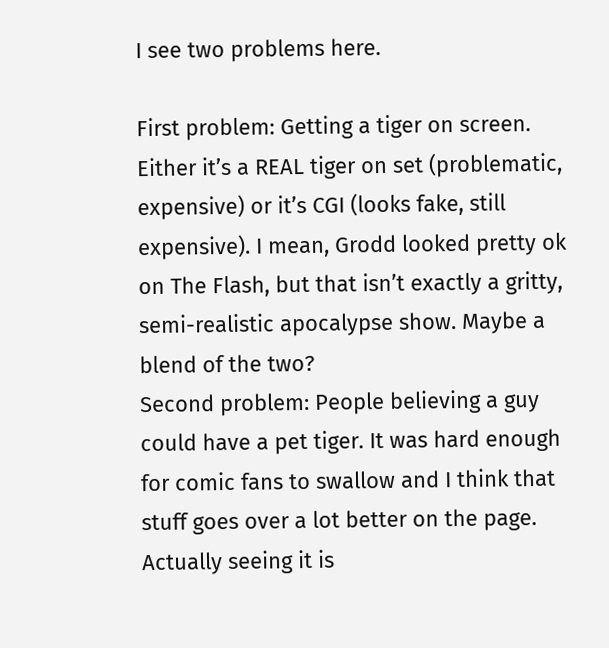I see two problems here.

First problem: Getting a tiger on screen. Either it’s a REAL tiger on set (problematic, expensive) or it’s CGI (looks fake, still expensive). I mean, Grodd looked pretty ok on The Flash, but that isn’t exactly a gritty, semi-realistic apocalypse show. Maybe a blend of the two?
Second problem: People believing a guy could have a pet tiger. It was hard enough for comic fans to swallow and I think that stuff goes over a lot better on the page. Actually seeing it is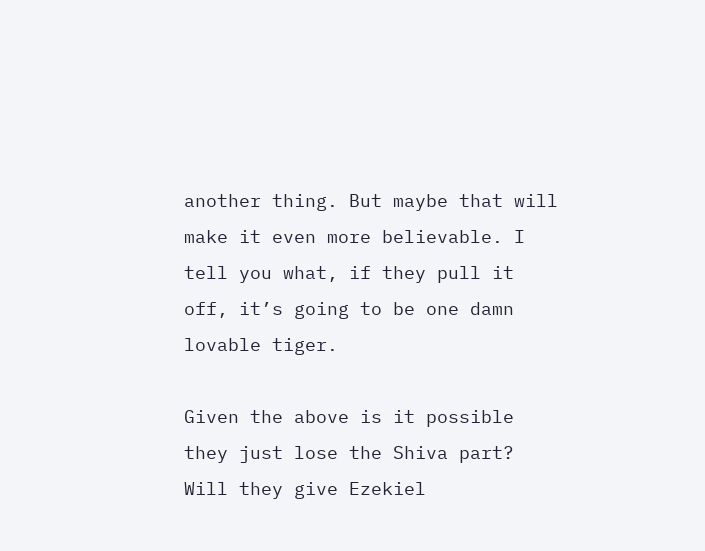another thing. But maybe that will make it even more believable. I tell you what, if they pull it off, it’s going to be one damn lovable tiger.

Given the above is it possible they just lose the Shiva part? Will they give Ezekiel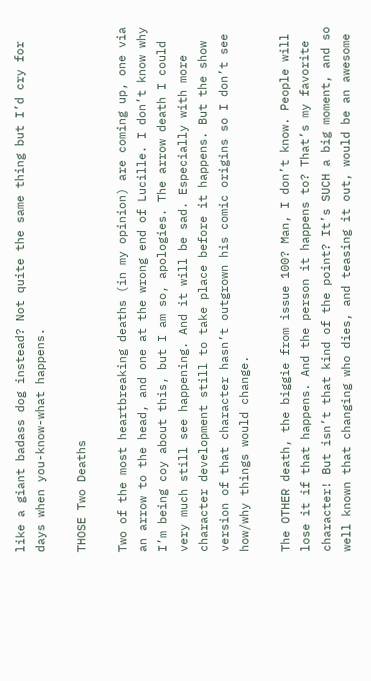like a giant badass dog instead? Not quite the same thing but I’d cry for days when you-know-what happens.

THOSE Two Deaths

Two of the most heartbreaking deaths (in my opinion) are coming up, one via an arrow to the head, and one at the wrong end of Lucille. I don’t know why I’m being coy about this, but I am so, apologies. The arrow death I could very much still see happening. And it will be sad. Especially with more character development still to take place before it happens. But the show version of that character hasn’t outgrown his comic origins so I don’t see how/why things would change.

The OTHER death, the biggie from issue 100? Man, I don’t know. People will lose it if that happens. And the person it happens to? That’s my favorite character! But isn’t that kind of the point? It’s SUCH a big moment, and so well known that changing who dies, and teasing it out, would be an awesome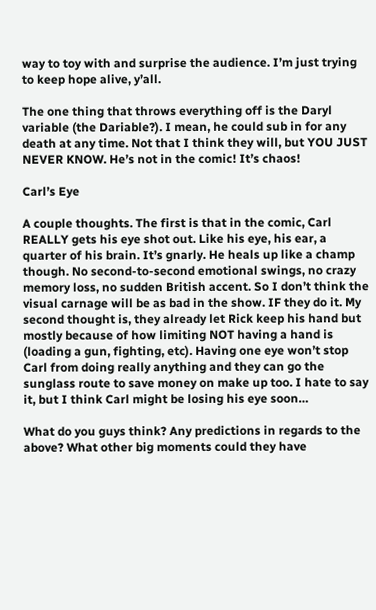way to toy with and surprise the audience. I’m just trying to keep hope alive, y’all.

The one thing that throws everything off is the Daryl variable (the Dariable?). I mean, he could sub in for any death at any time. Not that I think they will, but YOU JUST NEVER KNOW. He’s not in the comic! It’s chaos!

Carl’s Eye

A couple thoughts. The first is that in the comic, Carl REALLY gets his eye shot out. Like his eye, his ear, a quarter of his brain. It’s gnarly. He heals up like a champ though. No second-to-second emotional swings, no crazy memory loss, no sudden British accent. So I don’t think the visual carnage will be as bad in the show. IF they do it. My second thought is, they already let Rick keep his hand but mostly because of how limiting NOT having a hand is (loading a gun, fighting, etc). Having one eye won’t stop Carl from doing really anything and they can go the sunglass route to save money on make up too. I hate to say it, but I think Carl might be losing his eye soon…

What do you guys think? Any predictions in regards to the above? What other big moments could they have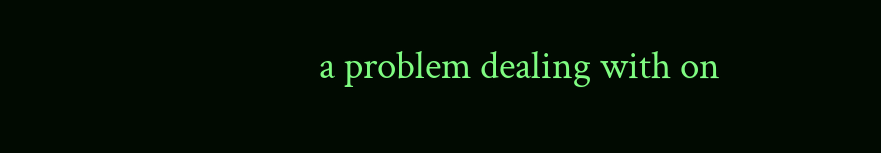a problem dealing with on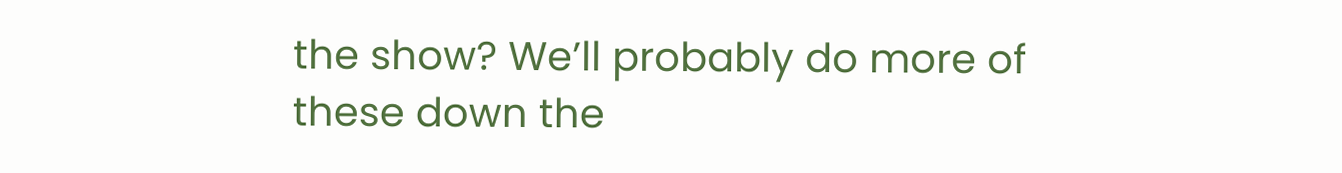the show? We’ll probably do more of these down the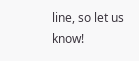line, so let us know!